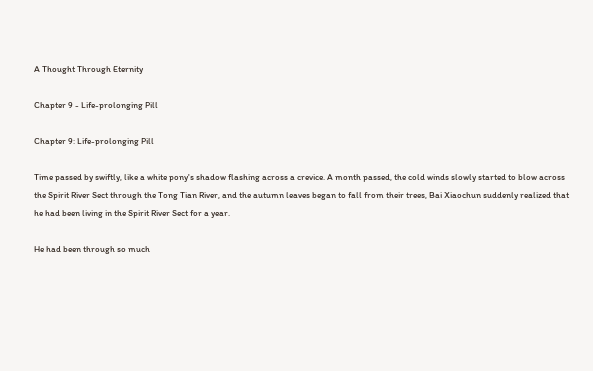A Thought Through Eternity

Chapter 9 - Life-prolonging Pill

Chapter 9: Life-prolonging Pill

Time passed by swiftly, like a white pony's shadow flashing across a crevice. A month passed, the cold winds slowly started to blow across the Spirit River Sect through the Tong Tian River, and the autumn leaves began to fall from their trees, Bai Xiaochun suddenly realized that he had been living in the Spirit River Sect for a year.

He had been through so much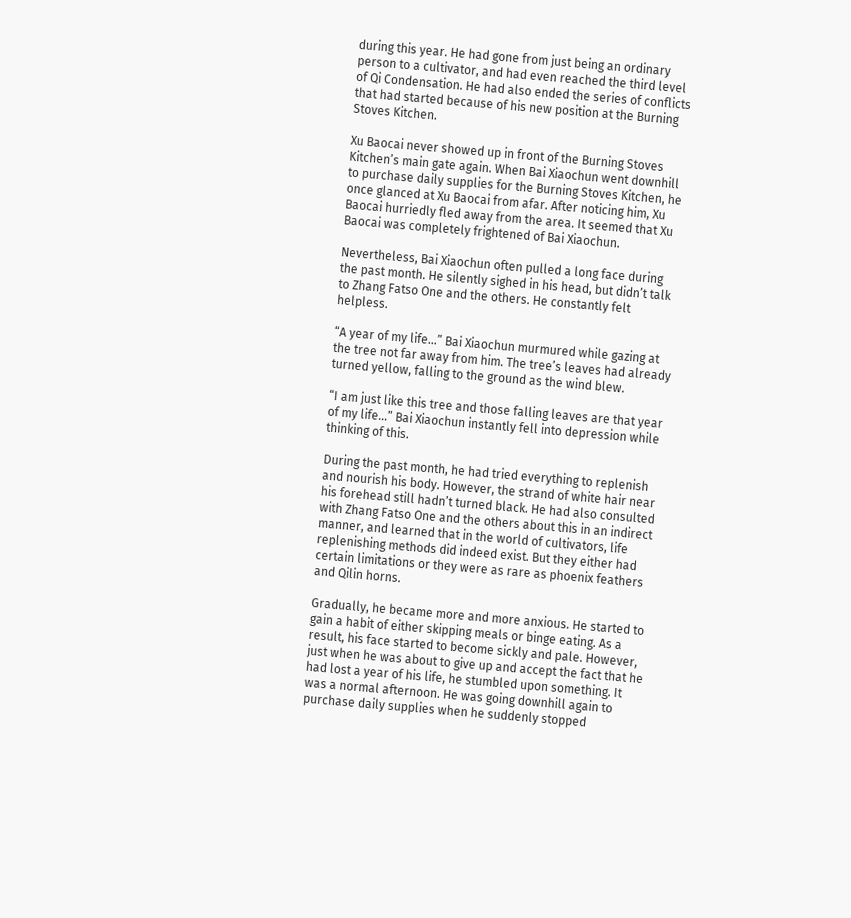during this year. He had gone from just being an ordinary person to a cultivator, and had even reached the third level of Qi Condensation. He had also ended the series of conflicts that had started because of his new position at the Burning Stoves Kitchen.

Xu Baocai never showed up in front of the Burning Stoves Kitchen’s main gate again. When Bai Xiaochun went downhill to purchase daily supplies for the Burning Stoves Kitchen, he once glanced at Xu Baocai from afar. After noticing him, Xu Baocai hurriedly fled away from the area. It seemed that Xu Baocai was completely frightened of Bai Xiaochun.

Nevertheless, Bai Xiaochun often pulled a long face during the past month. He silently sighed in his head, but didn’t talk to Zhang Fatso One and the others. He constantly felt helpless.

“A year of my life…” Bai Xiaochun murmured while gazing at the tree not far away from him. The tree’s leaves had already turned yellow, falling to the ground as the wind blew.

“I am just like this tree and those falling leaves are that year of my life…” Bai Xiaochun instantly fell into depression while thinking of this.

During the past month, he had tried everything to replenish and nourish his body. However, the strand of white hair near his forehead still hadn’t turned black. He had also consulted with Zhang Fatso One and the others about this in an indirect manner, and learned that in the world of cultivators, life replenishing methods did indeed exist. But they either had certain limitations or they were as rare as phoenix feathers and Qilin horns.

Gradually, he became more and more anxious. He started to gain a habit of either skipping meals or binge eating. As a result, his face started to become sickly and pale. However, just when he was about to give up and accept the fact that he had lost a year of his life, he stumbled upon something. It was a normal afternoon. He was going downhill again to purchase daily supplies when he suddenly stopped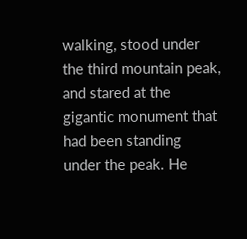walking, stood under the third mountain peak, and stared at the gigantic monument that had been standing under the peak. He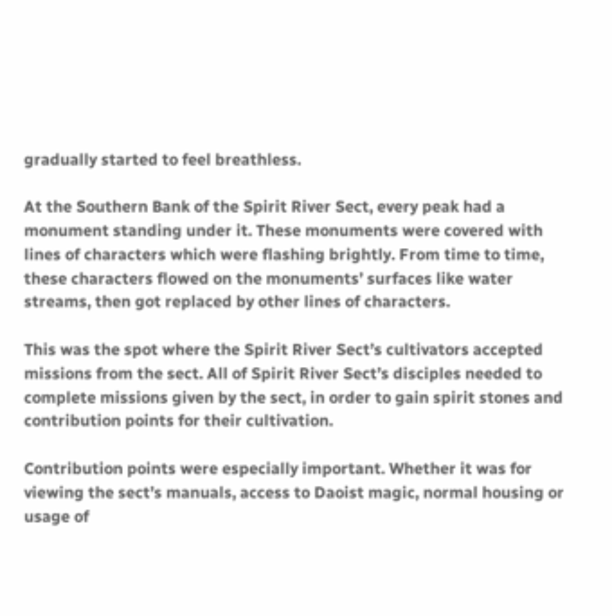gradually started to feel breathless.

At the Southern Bank of the Spirit River Sect, every peak had a monument standing under it. These monuments were covered with lines of characters which were flashing brightly. From time to time, these characters flowed on the monuments’ surfaces like water streams, then got replaced by other lines of characters.

This was the spot where the Spirit River Sect’s cultivators accepted missions from the sect. All of Spirit River Sect’s disciples needed to complete missions given by the sect, in order to gain spirit stones and contribution points for their cultivation.

Contribution points were especially important. Whether it was for viewing the sect’s manuals, access to Daoist magic, normal housing or usage of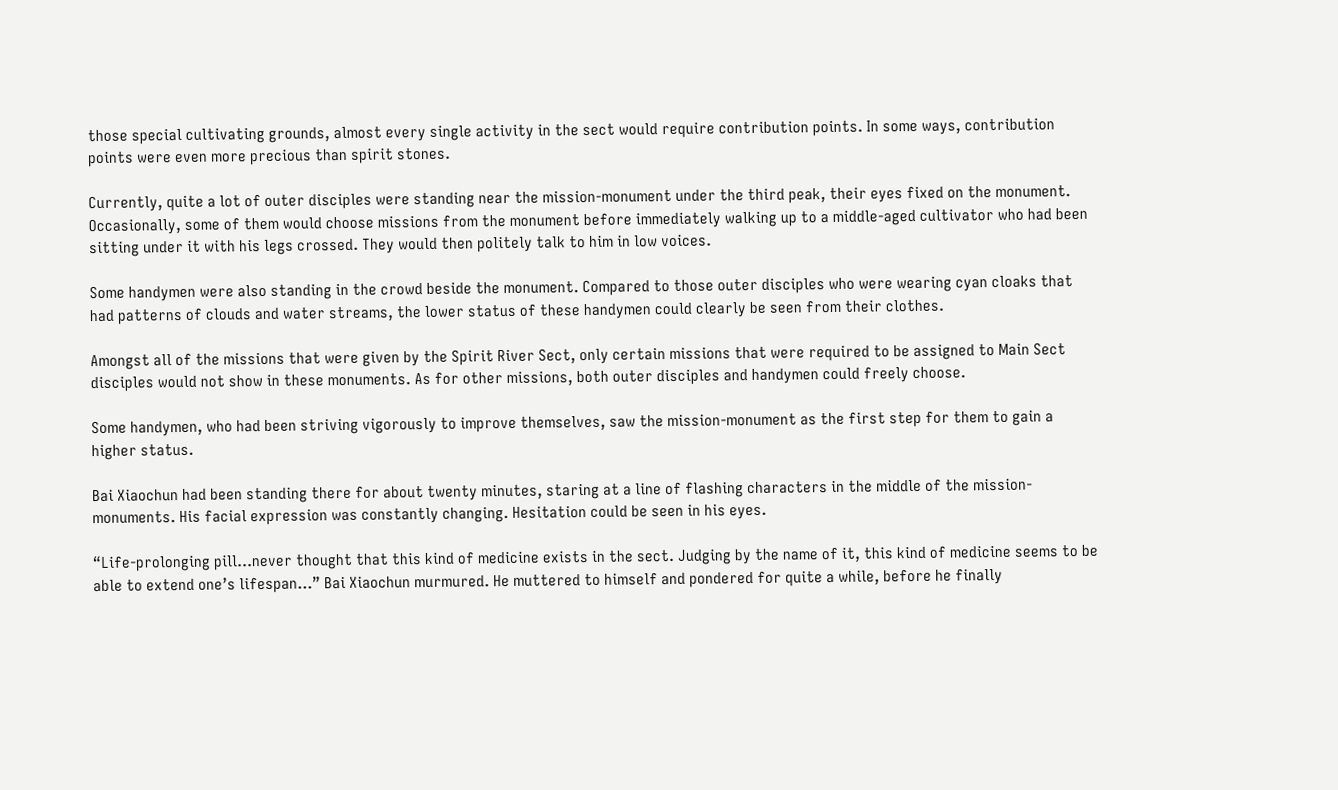those special cultivating grounds, almost every single activity in the sect would require contribution points. In some ways, contribution points were even more precious than spirit stones.

Currently, quite a lot of outer disciples were standing near the mission-monument under the third peak, their eyes fixed on the monument. Occasionally, some of them would choose missions from the monument before immediately walking up to a middle-aged cultivator who had been sitting under it with his legs crossed. They would then politely talk to him in low voices.

Some handymen were also standing in the crowd beside the monument. Compared to those outer disciples who were wearing cyan cloaks that had patterns of clouds and water streams, the lower status of these handymen could clearly be seen from their clothes.

Amongst all of the missions that were given by the Spirit River Sect, only certain missions that were required to be assigned to Main Sect disciples would not show in these monuments. As for other missions, both outer disciples and handymen could freely choose.

Some handymen, who had been striving vigorously to improve themselves, saw the mission-monument as the first step for them to gain a higher status.

Bai Xiaochun had been standing there for about twenty minutes, staring at a line of flashing characters in the middle of the mission-monuments. His facial expression was constantly changing. Hesitation could be seen in his eyes.

“Life-prolonging pill…never thought that this kind of medicine exists in the sect. Judging by the name of it, this kind of medicine seems to be able to extend one’s lifespan…” Bai Xiaochun murmured. He muttered to himself and pondered for quite a while, before he finally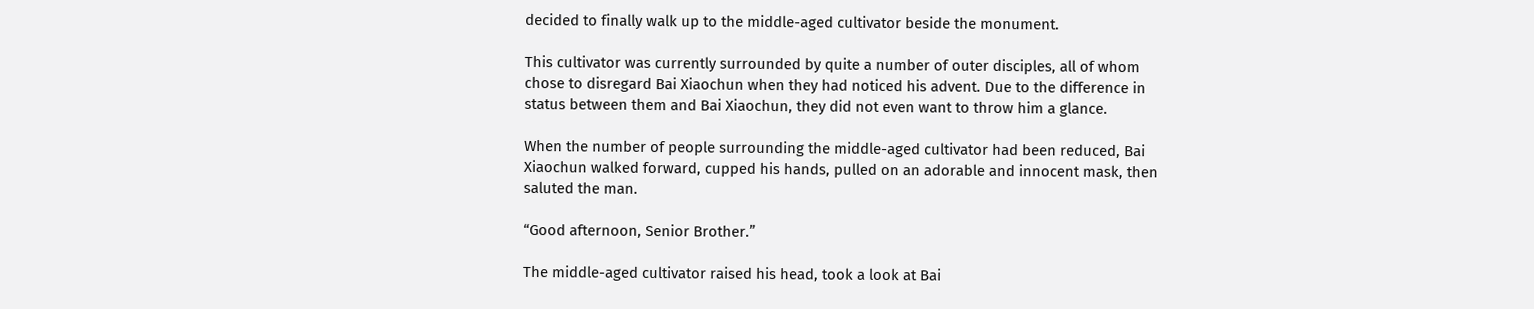decided to finally walk up to the middle-aged cultivator beside the monument.

This cultivator was currently surrounded by quite a number of outer disciples, all of whom chose to disregard Bai Xiaochun when they had noticed his advent. Due to the difference in status between them and Bai Xiaochun, they did not even want to throw him a glance.

When the number of people surrounding the middle-aged cultivator had been reduced, Bai Xiaochun walked forward, cupped his hands, pulled on an adorable and innocent mask, then saluted the man.

“Good afternoon, Senior Brother.”

The middle-aged cultivator raised his head, took a look at Bai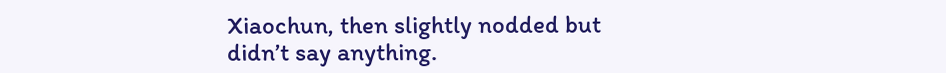Xiaochun, then slightly nodded but didn’t say anything.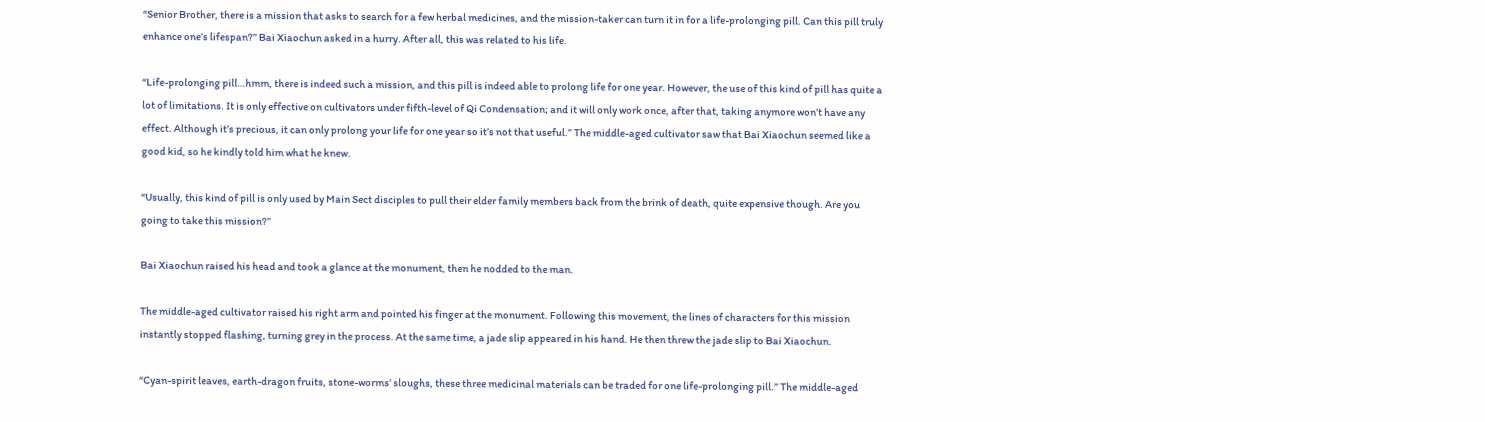“Senior Brother, there is a mission that asks to search for a few herbal medicines, and the mission-taker can turn it in for a life-prolonging pill. Can this pill truly enhance one’s lifespan?” Bai Xiaochun asked in a hurry. After all, this was related to his life.

“Life-prolonging pill…hmm, there is indeed such a mission, and this pill is indeed able to prolong life for one year. However, the use of this kind of pill has quite a lot of limitations. It is only effective on cultivators under fifth-level of Qi Condensation; and it will only work once, after that, taking anymore won’t have any effect. Although it’s precious, it can only prolong your life for one year so it’s not that useful.” The middle-aged cultivator saw that Bai Xiaochun seemed like a good kid, so he kindly told him what he knew.

“Usually, this kind of pill is only used by Main Sect disciples to pull their elder family members back from the brink of death, quite expensive though. Are you going to take this mission?”

Bai Xiaochun raised his head and took a glance at the monument, then he nodded to the man.

The middle-aged cultivator raised his right arm and pointed his finger at the monument. Following this movement, the lines of characters for this mission instantly stopped flashing, turning grey in the process. At the same time, a jade slip appeared in his hand. He then threw the jade slip to Bai Xiaochun.

“Cyan-spirit leaves, earth-dragon fruits, stone-worms’ sloughs, these three medicinal materials can be traded for one life-prolonging pill.” The middle-aged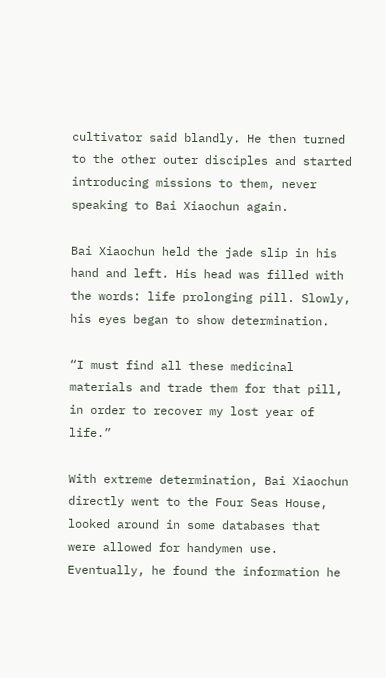cultivator said blandly. He then turned to the other outer disciples and started introducing missions to them, never speaking to Bai Xiaochun again.

Bai Xiaochun held the jade slip in his hand and left. His head was filled with the words: life prolonging pill. Slowly, his eyes began to show determination.

“I must find all these medicinal materials and trade them for that pill, in order to recover my lost year of life.”

With extreme determination, Bai Xiaochun directly went to the Four Seas House, looked around in some databases that were allowed for handymen use. Eventually, he found the information he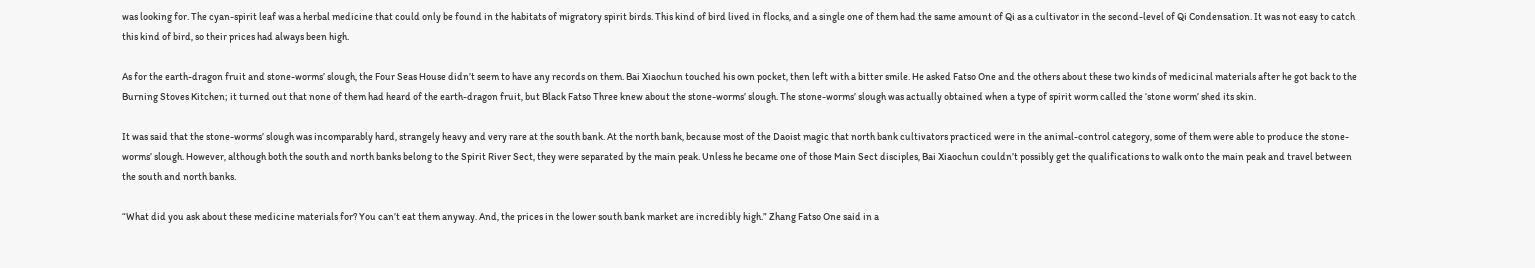was looking for. The cyan-spirit leaf was a herbal medicine that could only be found in the habitats of migratory spirit birds. This kind of bird lived in flocks, and a single one of them had the same amount of Qi as a cultivator in the second-level of Qi Condensation. It was not easy to catch this kind of bird, so their prices had always been high.

As for the earth-dragon fruit and stone-worms’ slough, the Four Seas House didn’t seem to have any records on them. Bai Xiaochun touched his own pocket, then left with a bitter smile. He asked Fatso One and the others about these two kinds of medicinal materials after he got back to the Burning Stoves Kitchen; it turned out that none of them had heard of the earth-dragon fruit, but Black Fatso Three knew about the stone-worms’ slough. The stone-worms’ slough was actually obtained when a type of spirit worm called the ‘stone worm’ shed its skin.

It was said that the stone-worms’ slough was incomparably hard, strangely heavy and very rare at the south bank. At the north bank, because most of the Daoist magic that north bank cultivators practiced were in the animal-control category, some of them were able to produce the stone-worms’ slough. However, although both the south and north banks belong to the Spirit River Sect, they were separated by the main peak. Unless he became one of those Main Sect disciples, Bai Xiaochun couldn’t possibly get the qualifications to walk onto the main peak and travel between the south and north banks.

“What did you ask about these medicine materials for? You can’t eat them anyway. And, the prices in the lower south bank market are incredibly high.” Zhang Fatso One said in a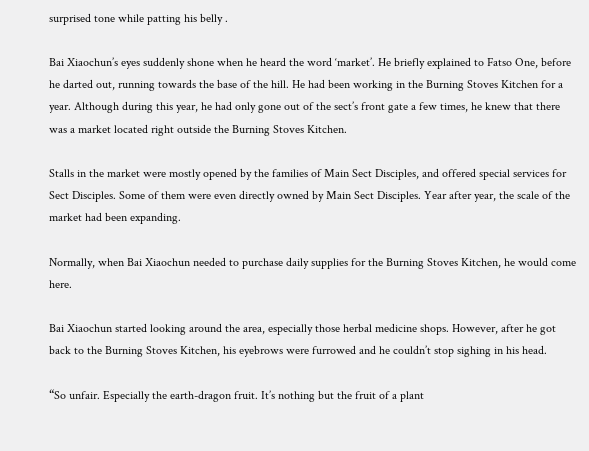surprised tone while patting his belly .

Bai Xiaochun’s eyes suddenly shone when he heard the word ‘market’. He briefly explained to Fatso One, before he darted out, running towards the base of the hill. He had been working in the Burning Stoves Kitchen for a year. Although during this year, he had only gone out of the sect’s front gate a few times, he knew that there was a market located right outside the Burning Stoves Kitchen.

Stalls in the market were mostly opened by the families of Main Sect Disciples, and offered special services for Sect Disciples. Some of them were even directly owned by Main Sect Disciples. Year after year, the scale of the market had been expanding.

Normally, when Bai Xiaochun needed to purchase daily supplies for the Burning Stoves Kitchen, he would come here.

Bai Xiaochun started looking around the area, especially those herbal medicine shops. However, after he got back to the Burning Stoves Kitchen, his eyebrows were furrowed and he couldn’t stop sighing in his head.

“So unfair. Especially the earth-dragon fruit. It’s nothing but the fruit of a plant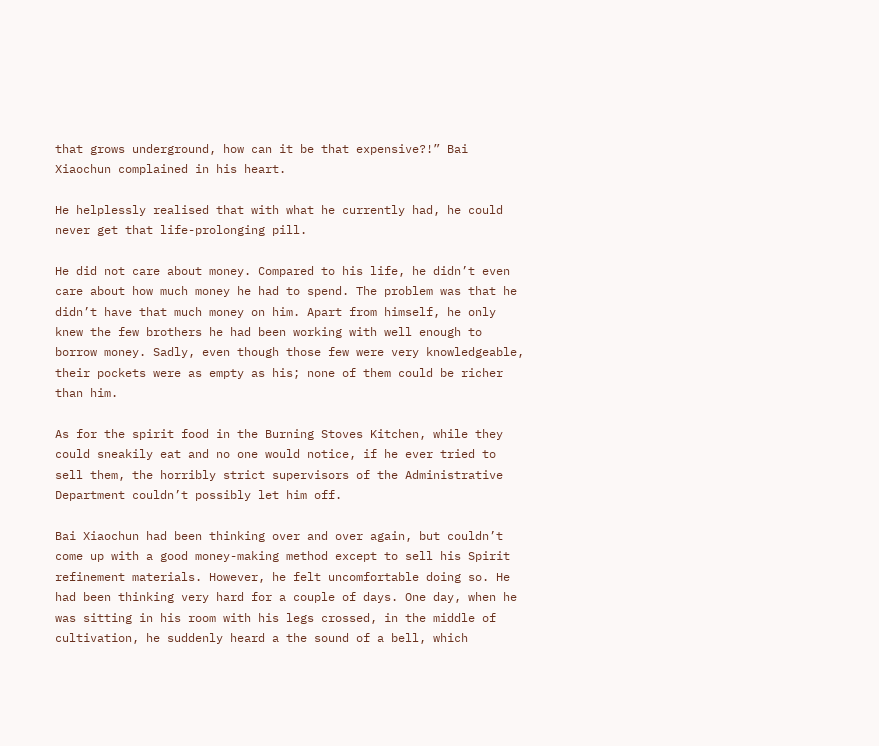that grows underground, how can it be that expensive?!” Bai Xiaochun complained in his heart.

He helplessly realised that with what he currently had, he could never get that life-prolonging pill.

He did not care about money. Compared to his life, he didn’t even care about how much money he had to spend. The problem was that he didn’t have that much money on him. Apart from himself, he only knew the few brothers he had been working with well enough to borrow money. Sadly, even though those few were very knowledgeable, their pockets were as empty as his; none of them could be richer than him.

As for the spirit food in the Burning Stoves Kitchen, while they could sneakily eat and no one would notice, if he ever tried to sell them, the horribly strict supervisors of the Administrative Department couldn’t possibly let him off.

Bai Xiaochun had been thinking over and over again, but couldn’t come up with a good money-making method except to sell his Spirit refinement materials. However, he felt uncomfortable doing so. He had been thinking very hard for a couple of days. One day, when he was sitting in his room with his legs crossed, in the middle of cultivation, he suddenly heard a the sound of a bell, which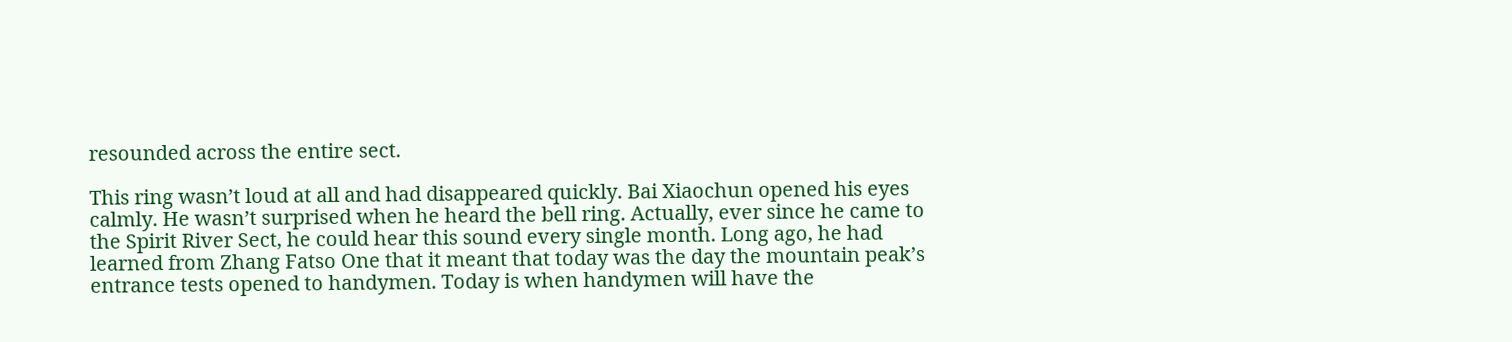resounded across the entire sect.

This ring wasn’t loud at all and had disappeared quickly. Bai Xiaochun opened his eyes calmly. He wasn’t surprised when he heard the bell ring. Actually, ever since he came to the Spirit River Sect, he could hear this sound every single month. Long ago, he had learned from Zhang Fatso One that it meant that today was the day the mountain peak’s entrance tests opened to handymen. Today is when handymen will have the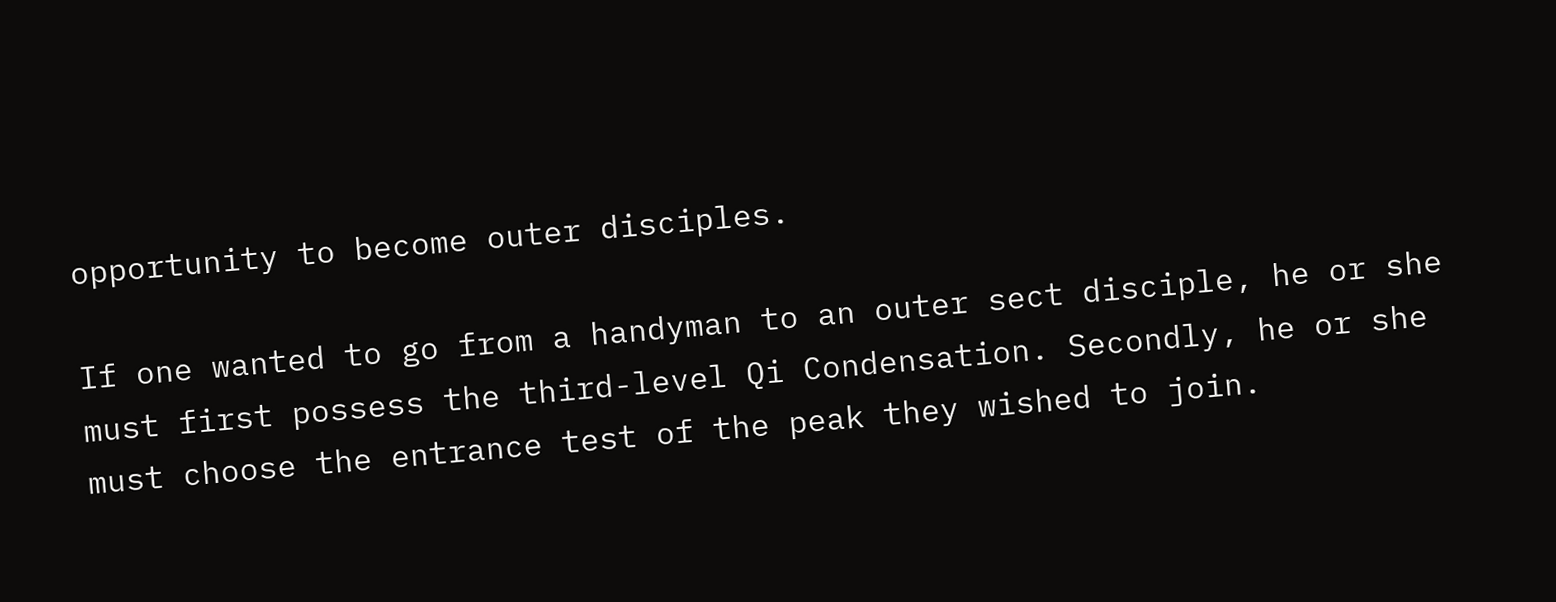opportunity to become outer disciples.

If one wanted to go from a handyman to an outer sect disciple, he or she must first possess the third-level Qi Condensation. Secondly, he or she must choose the entrance test of the peak they wished to join.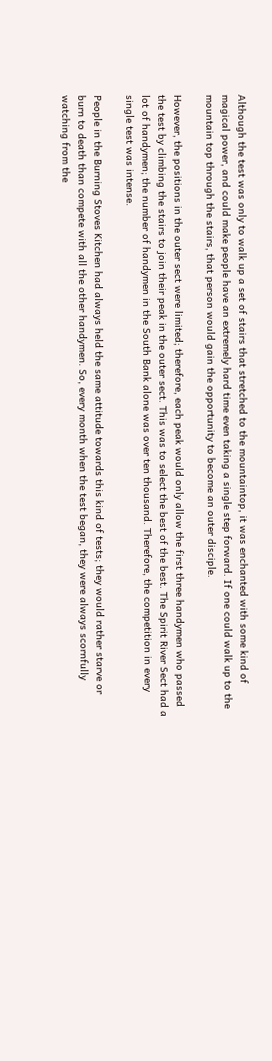Although the test was only to walk up a set of stairs that stretched to the mountaintop, it was enchanted with some kind of magical power, and could make people have an extremely hard time even taking a single step forward. If one could walk up to the mountain top through the stairs, that person would gain the opportunity to become an outer disciple.

However, the positions in the outer sect were limited; therefore, each peak would only allow the first three handymen who passed the test by climbing the stairs to join their peak in the outer sect. This was to select the best of the best. The Spirit River Sect had a lot of handymen; the number of handymen in the South Bank alone was over ten thousand. Therefore, the competition in every single test was intense.

People in the Burning Stoves Kitchen had always held the same attitude towards this kind of tests; they would rather starve or burn to death than compete with all the other handymen. So, every month when the test began, they were always scornfully watching from the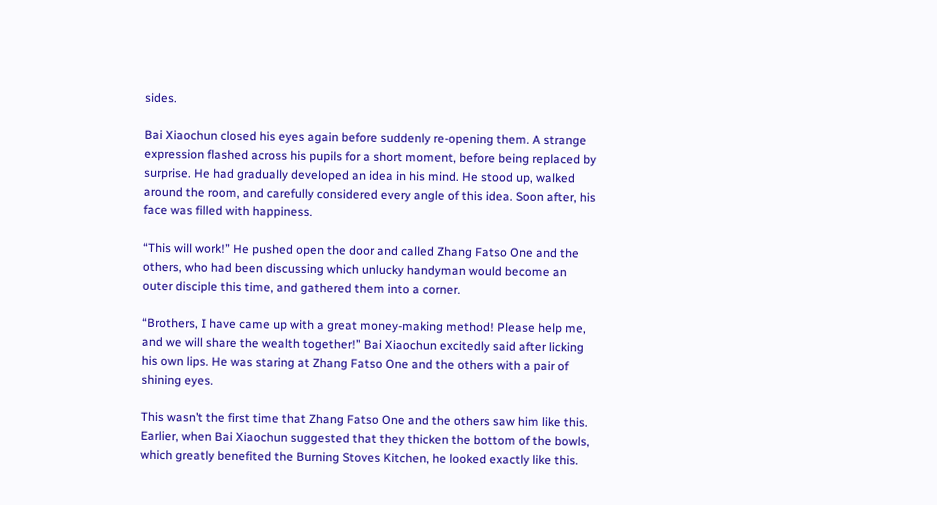sides.

Bai Xiaochun closed his eyes again before suddenly re-opening them. A strange expression flashed across his pupils for a short moment, before being replaced by surprise. He had gradually developed an idea in his mind. He stood up, walked around the room, and carefully considered every angle of this idea. Soon after, his face was filled with happiness.

“This will work!” He pushed open the door and called Zhang Fatso One and the others, who had been discussing which unlucky handyman would become an outer disciple this time, and gathered them into a corner.

“Brothers, I have came up with a great money-making method! Please help me, and we will share the wealth together!” Bai Xiaochun excitedly said after licking his own lips. He was staring at Zhang Fatso One and the others with a pair of shining eyes.

This wasn’t the first time that Zhang Fatso One and the others saw him like this. Earlier, when Bai Xiaochun suggested that they thicken the bottom of the bowls, which greatly benefited the Burning Stoves Kitchen, he looked exactly like this.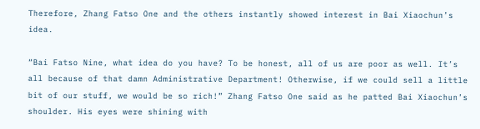Therefore, Zhang Fatso One and the others instantly showed interest in Bai Xiaochun’s idea.

“Bai Fatso Nine, what idea do you have? To be honest, all of us are poor as well. It’s all because of that damn Administrative Department! Otherwise, if we could sell a little bit of our stuff, we would be so rich!” Zhang Fatso One said as he patted Bai Xiaochun’s shoulder. His eyes were shining with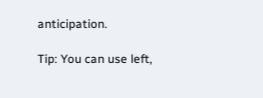anticipation.

Tip: You can use left,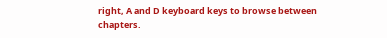right, A and D keyboard keys to browse between chapters.